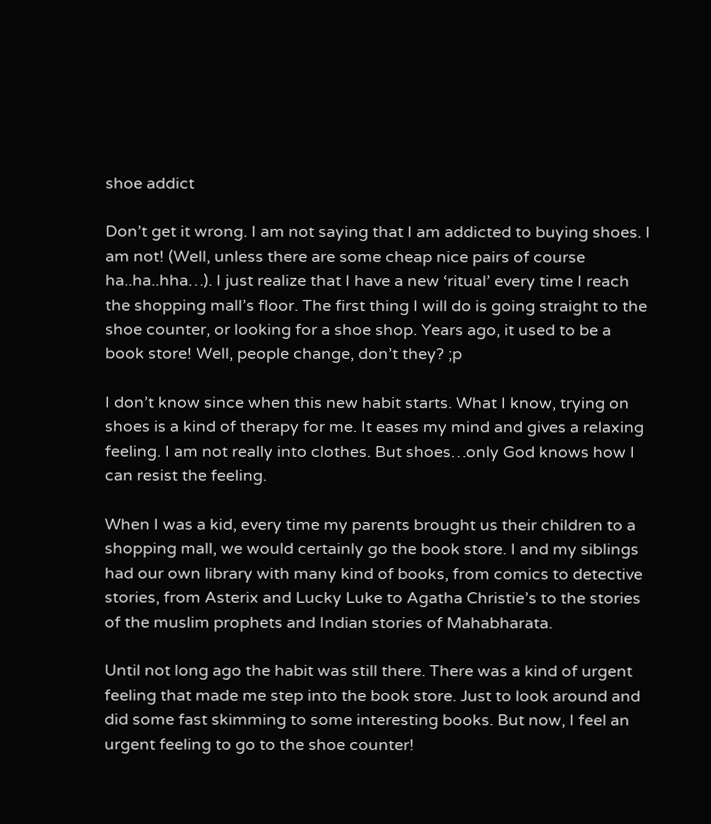shoe addict

Don’t get it wrong. I am not saying that I am addicted to buying shoes. I am not! (Well, unless there are some cheap nice pairs of course ha..ha..hha…). I just realize that I have a new ‘ritual’ every time I reach the shopping mall’s floor. The first thing I will do is going straight to the shoe counter, or looking for a shoe shop. Years ago, it used to be a book store! Well, people change, don’t they? ;p

I don’t know since when this new habit starts. What I know, trying on shoes is a kind of therapy for me. It eases my mind and gives a relaxing feeling. I am not really into clothes. But shoes…only God knows how I can resist the feeling.

When I was a kid, every time my parents brought us their children to a shopping mall, we would certainly go the book store. I and my siblings had our own library with many kind of books, from comics to detective stories, from Asterix and Lucky Luke to Agatha Christie’s to the stories of the muslim prophets and Indian stories of Mahabharata.

Until not long ago the habit was still there. There was a kind of urgent feeling that made me step into the book store. Just to look around and did some fast skimming to some interesting books. But now, I feel an urgent feeling to go to the shoe counter!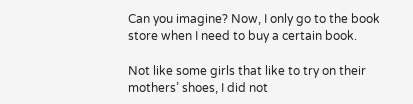Can you imagine? Now, I only go to the book store when I need to buy a certain book.

Not like some girls that like to try on their mothers’ shoes, I did not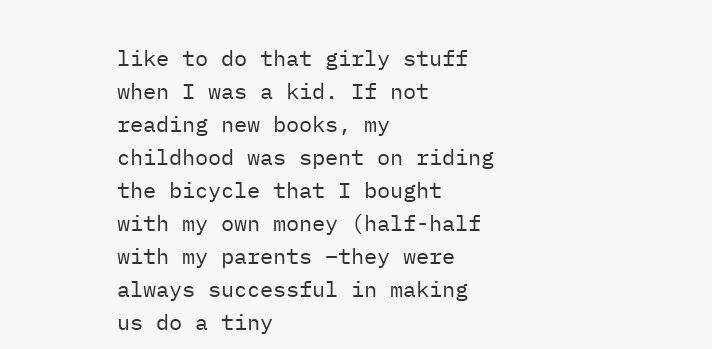like to do that girly stuff when I was a kid. If not reading new books, my childhood was spent on riding the bicycle that I bought with my own money (half-half with my parents –they were always successful in making us do a tiny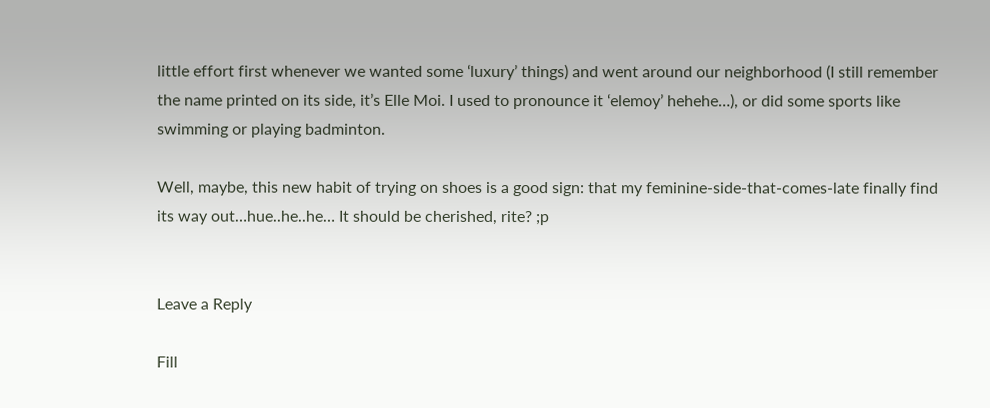little effort first whenever we wanted some ‘luxury’ things) and went around our neighborhood (I still remember the name printed on its side, it’s Elle Moi. I used to pronounce it ‘elemoy’ hehehe…), or did some sports like swimming or playing badminton.

Well, maybe, this new habit of trying on shoes is a good sign: that my feminine-side-that-comes-late finally find its way out…hue..he..he… It should be cherished, rite? ;p


Leave a Reply

Fill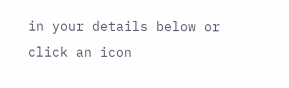in your details below or click an icon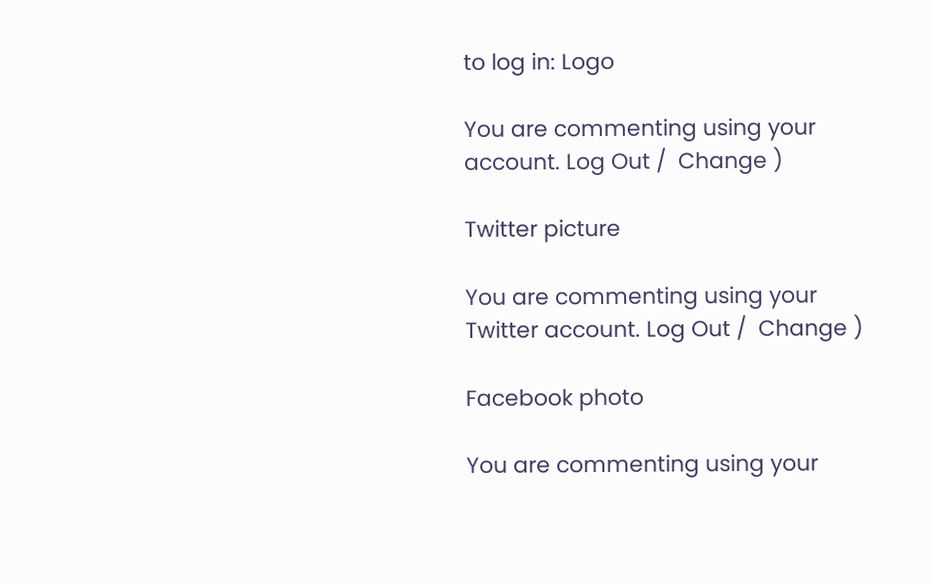to log in: Logo

You are commenting using your account. Log Out /  Change )

Twitter picture

You are commenting using your Twitter account. Log Out /  Change )

Facebook photo

You are commenting using your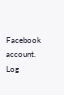Facebook account. Log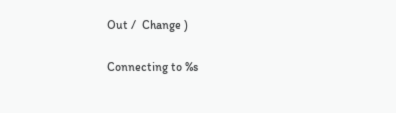Out /  Change )

Connecting to %s